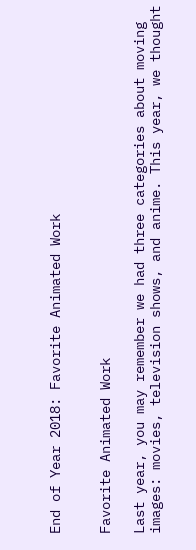End of Year 2018: Favorite Animated Work


Favorite Animated Work

Last year, you may remember we had three categories about moving images: movies, television shows, and anime. This year, we thought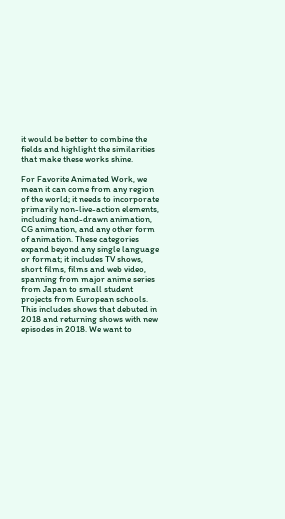it would be better to combine the fields and highlight the similarities that make these works shine.

For Favorite Animated Work, we mean it can come from any region of the world; it needs to incorporate primarily non-live-action elements, including hand-drawn animation, CG animation, and any other form of animation. These categories expand beyond any single language or format; it includes TV shows, short films, films and web video, spanning from major anime series from Japan to small student projects from European schools. This includes shows that debuted in 2018 and returning shows with new episodes in 2018. We want to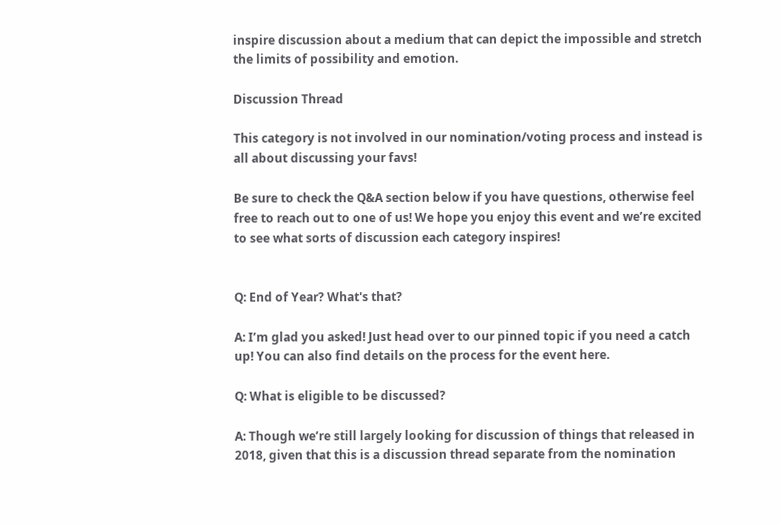inspire discussion about a medium that can depict the impossible and stretch the limits of possibility and emotion.

Discussion Thread

This category is not involved in our nomination/voting process and instead is all about discussing your favs!

Be sure to check the Q&A section below if you have questions, otherwise feel free to reach out to one of us! We hope you enjoy this event and we’re excited to see what sorts of discussion each category inspires!


Q: End of Year? What's that?

A: I’m glad you asked! Just head over to our pinned topic if you need a catch up! You can also find details on the process for the event here.

Q: What is eligible to be discussed?

A: Though we’re still largely looking for discussion of things that released in 2018, given that this is a discussion thread separate from the nomination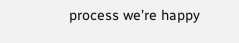process we’re happy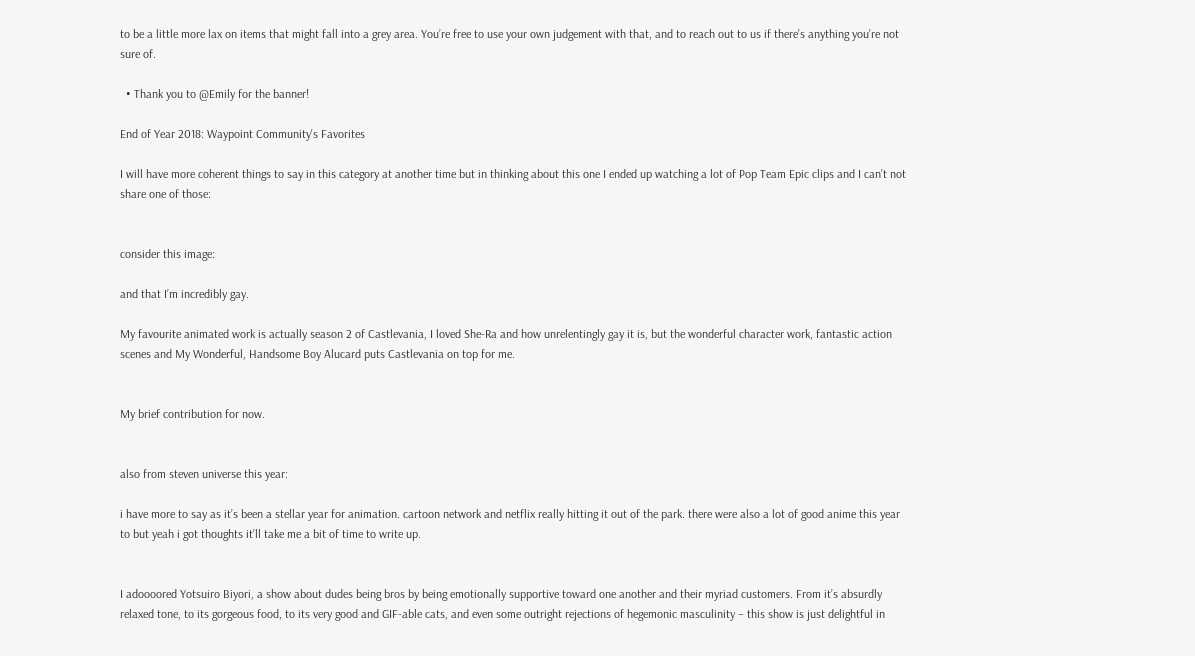to be a little more lax on items that might fall into a grey area. You’re free to use your own judgement with that, and to reach out to us if there’s anything you’re not sure of.

  • Thank you to @Emily for the banner!

End of Year 2018: Waypoint Community's Favorites

I will have more coherent things to say in this category at another time but in thinking about this one I ended up watching a lot of Pop Team Epic clips and I can’t not share one of those:


consider this image:

and that I’m incredibly gay.

My favourite animated work is actually season 2 of Castlevania, I loved She-Ra and how unrelentingly gay it is, but the wonderful character work, fantastic action scenes and My Wonderful, Handsome Boy Alucard puts Castlevania on top for me.


My brief contribution for now.


also from steven universe this year:

i have more to say as it’s been a stellar year for animation. cartoon network and netflix really hitting it out of the park. there were also a lot of good anime this year to but yeah i got thoughts it’ll take me a bit of time to write up.


I adoooored Yotsuiro Biyori, a show about dudes being bros by being emotionally supportive toward one another and their myriad customers. From it’s absurdly relaxed tone, to its gorgeous food, to its very good and GIF-able cats, and even some outright rejections of hegemonic masculinity – this show is just delightful in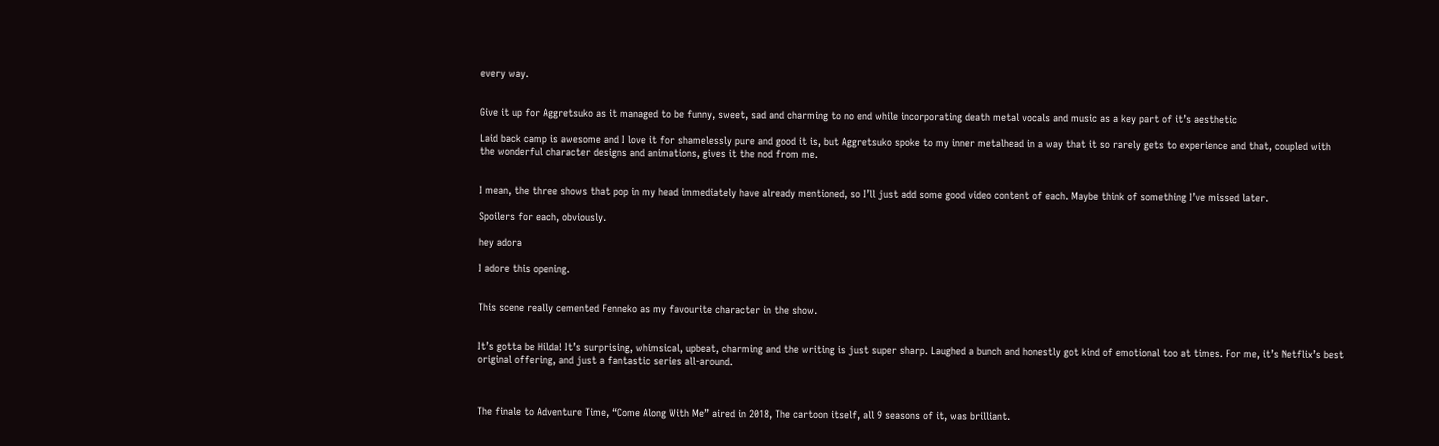every way.


Give it up for Aggretsuko as it managed to be funny, sweet, sad and charming to no end while incorporating death metal vocals and music as a key part of it’s aesthetic

Laid back camp is awesome and I love it for shamelessly pure and good it is, but Aggretsuko spoke to my inner metalhead in a way that it so rarely gets to experience and that, coupled with the wonderful character designs and animations, gives it the nod from me.


I mean, the three shows that pop in my head immediately have already mentioned, so I’ll just add some good video content of each. Maybe think of something I’ve missed later.

Spoilers for each, obviously.

hey adora

I adore this opening.


This scene really cemented Fenneko as my favourite character in the show.


It’s gotta be Hilda! It’s surprising, whimsical, upbeat, charming and the writing is just super sharp. Laughed a bunch and honestly got kind of emotional too at times. For me, it’s Netflix’s best original offering, and just a fantastic series all-around.



The finale to Adventure Time, “Come Along With Me” aired in 2018, The cartoon itself, all 9 seasons of it, was brilliant.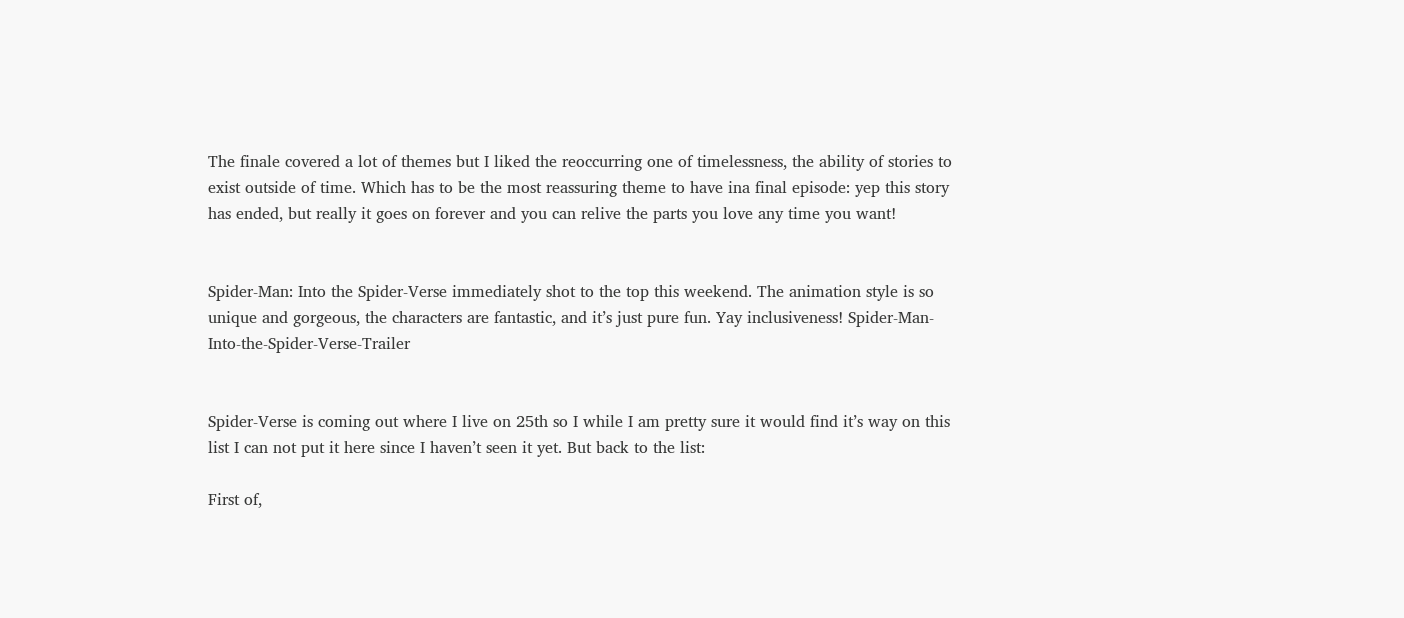The finale covered a lot of themes but I liked the reoccurring one of timelessness, the ability of stories to exist outside of time. Which has to be the most reassuring theme to have ina final episode: yep this story has ended, but really it goes on forever and you can relive the parts you love any time you want!


Spider-Man: Into the Spider-Verse immediately shot to the top this weekend. The animation style is so unique and gorgeous, the characters are fantastic, and it’s just pure fun. Yay inclusiveness! Spider-Man-Into-the-Spider-Verse-Trailer


Spider-Verse is coming out where I live on 25th so I while I am pretty sure it would find it’s way on this list I can not put it here since I haven’t seen it yet. But back to the list:

First of,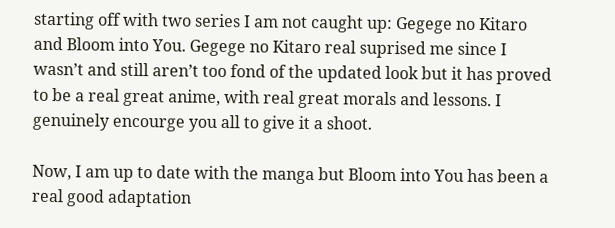starting off with two series I am not caught up: Gegege no Kitaro and Bloom into You. Gegege no Kitaro real suprised me since I wasn’t and still aren’t too fond of the updated look but it has proved to be a real great anime, with real great morals and lessons. I genuinely encourge you all to give it a shoot.

Now, I am up to date with the manga but Bloom into You has been a real good adaptation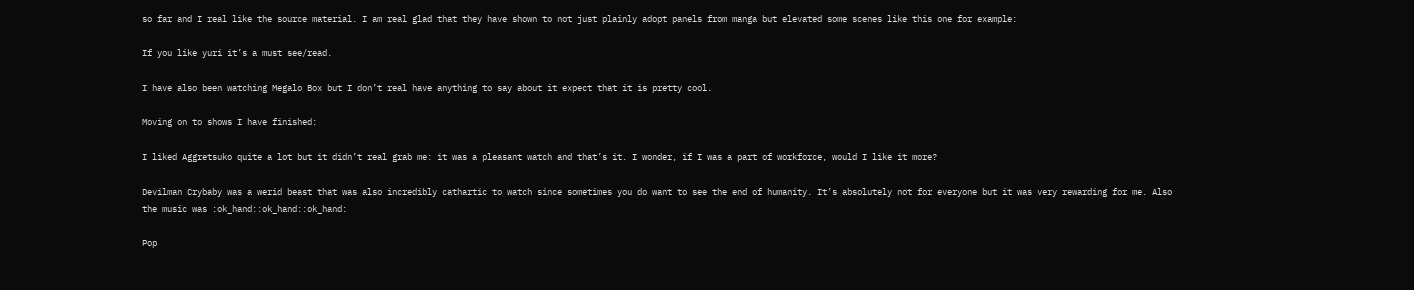so far and I real like the source material. I am real glad that they have shown to not just plainly adopt panels from manga but elevated some scenes like this one for example:

If you like yuri it’s a must see/read.

I have also been watching Megalo Box but I don’t real have anything to say about it expect that it is pretty cool.

Moving on to shows I have finished:

I liked Aggretsuko quite a lot but it didn’t real grab me: it was a pleasant watch and that’s it. I wonder, if I was a part of workforce, would I like it more?

Devilman Crybaby was a werid beast that was also incredibly cathartic to watch since sometimes you do want to see the end of humanity. It’s absolutely not for everyone but it was very rewarding for me. Also the music was :ok_hand::ok_hand::ok_hand:

Pop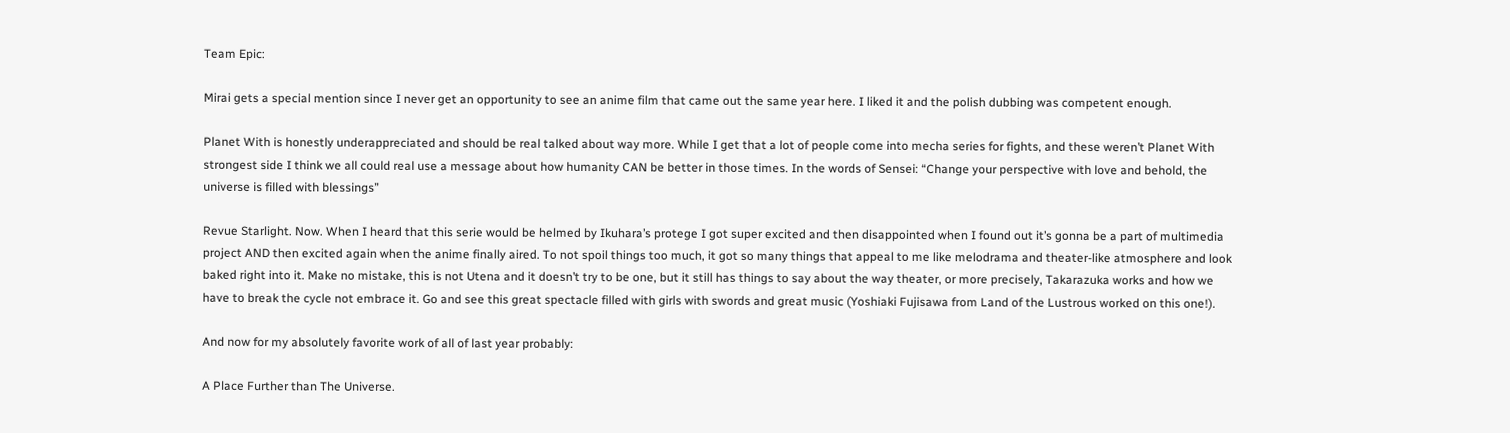Team Epic:

Mirai gets a special mention since I never get an opportunity to see an anime film that came out the same year here. I liked it and the polish dubbing was competent enough.

Planet With is honestly underappreciated and should be real talked about way more. While I get that a lot of people come into mecha series for fights, and these weren’t Planet With strongest side I think we all could real use a message about how humanity CAN be better in those times. In the words of Sensei: “Change your perspective with love and behold, the universe is filled with blessings”

Revue Starlight. Now. When I heard that this serie would be helmed by Ikuhara’s protege I got super excited and then disappointed when I found out it’s gonna be a part of multimedia project AND then excited again when the anime finally aired. To not spoil things too much, it got so many things that appeal to me like melodrama and theater-like atmosphere and look baked right into it. Make no mistake, this is not Utena and it doesn’t try to be one, but it still has things to say about the way theater, or more precisely, Takarazuka works and how we have to break the cycle not embrace it. Go and see this great spectacle filled with girls with swords and great music (Yoshiaki Fujisawa from Land of the Lustrous worked on this one!).

And now for my absolutely favorite work of all of last year probably:

A Place Further than The Universe.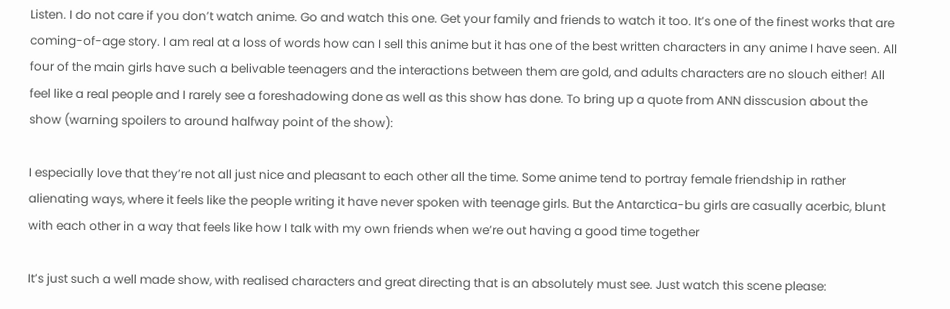Listen. I do not care if you don’t watch anime. Go and watch this one. Get your family and friends to watch it too. It’s one of the finest works that are coming-of-age story. I am real at a loss of words how can I sell this anime but it has one of the best written characters in any anime I have seen. All four of the main girls have such a belivable teenagers and the interactions between them are gold, and adults characters are no slouch either! All feel like a real people and I rarely see a foreshadowing done as well as this show has done. To bring up a quote from ANN disscusion about the show (warning spoilers to around halfway point of the show):

I especially love that they’re not all just nice and pleasant to each other all the time. Some anime tend to portray female friendship in rather alienating ways, where it feels like the people writing it have never spoken with teenage girls. But the Antarctica-bu girls are casually acerbic, blunt with each other in a way that feels like how I talk with my own friends when we’re out having a good time together

It’s just such a well made show, with realised characters and great directing that is an absolutely must see. Just watch this scene please: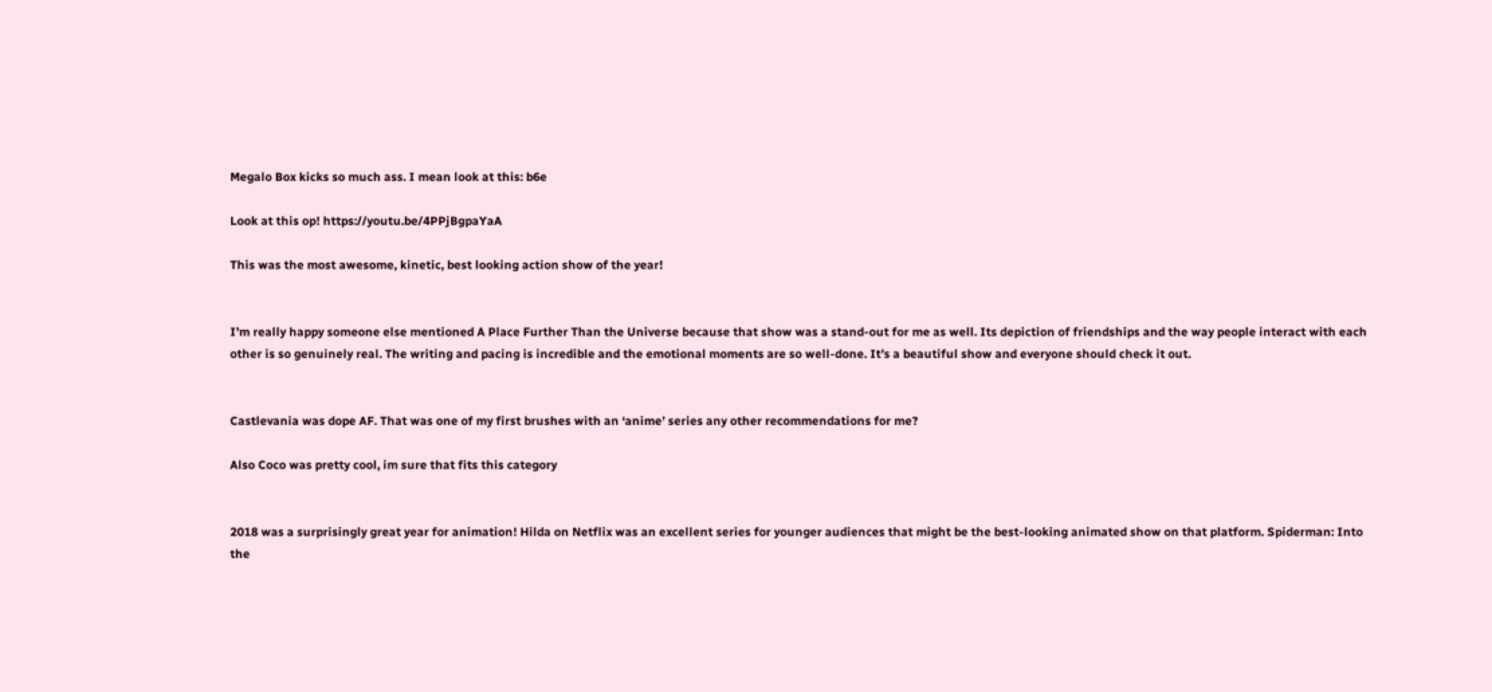Megalo Box kicks so much ass. I mean look at this: b6e

Look at this op! https://youtu.be/4PPjBgpaYaA

This was the most awesome, kinetic, best looking action show of the year!


I’m really happy someone else mentioned A Place Further Than the Universe because that show was a stand-out for me as well. Its depiction of friendships and the way people interact with each other is so genuinely real. The writing and pacing is incredible and the emotional moments are so well-done. It’s a beautiful show and everyone should check it out.


Castlevania was dope AF. That was one of my first brushes with an ‘anime’ series any other recommendations for me?

Also Coco was pretty cool, im sure that fits this category


2018 was a surprisingly great year for animation! Hilda on Netflix was an excellent series for younger audiences that might be the best-looking animated show on that platform. Spiderman: Into the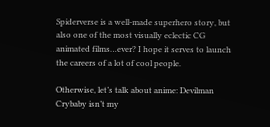Spiderverse is a well-made superhero story, but also one of the most visually eclectic CG animated films…ever? I hope it serves to launch the careers of a lot of cool people.

Otherwise, let’s talk about anime: Devilman Crybaby isn’t my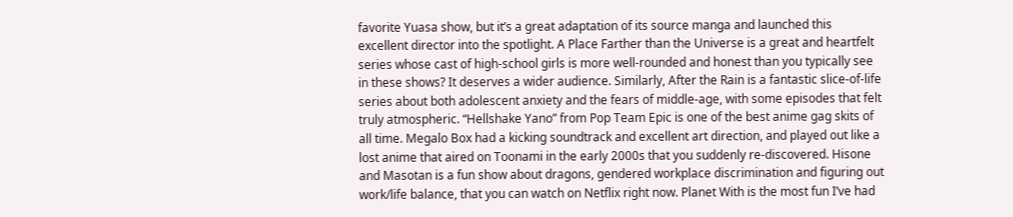favorite Yuasa show, but it’s a great adaptation of its source manga and launched this excellent director into the spotlight. A Place Farther than the Universe is a great and heartfelt series whose cast of high-school girls is more well-rounded and honest than you typically see in these shows? It deserves a wider audience. Similarly, After the Rain is a fantastic slice-of-life series about both adolescent anxiety and the fears of middle-age, with some episodes that felt truly atmospheric. “Hellshake Yano” from Pop Team Epic is one of the best anime gag skits of all time. Megalo Box had a kicking soundtrack and excellent art direction, and played out like a lost anime that aired on Toonami in the early 2000s that you suddenly re-discovered. Hisone and Masotan is a fun show about dragons, gendered workplace discrimination and figuring out work/life balance, that you can watch on Netflix right now. Planet With is the most fun I’ve had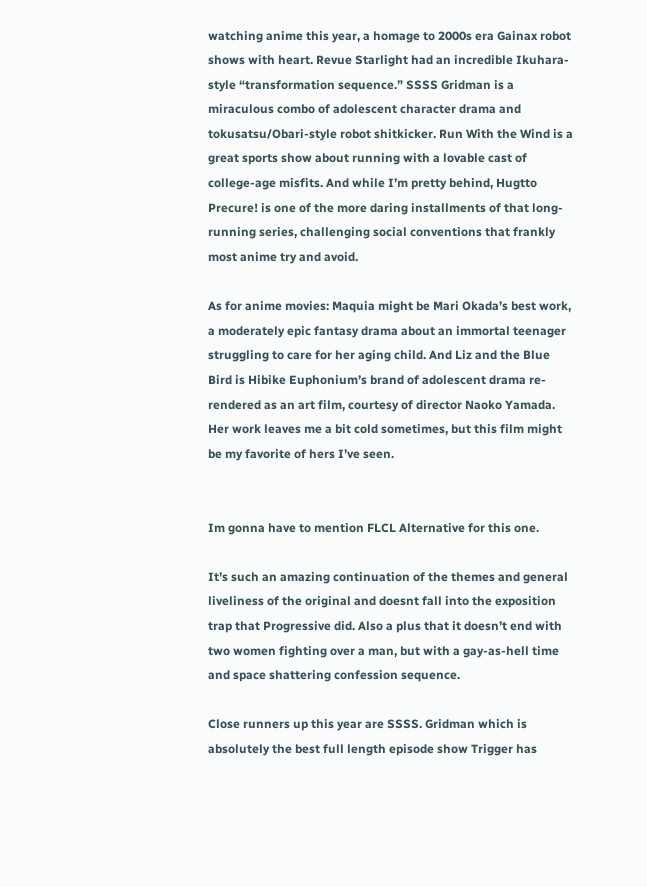watching anime this year, a homage to 2000s era Gainax robot shows with heart. Revue Starlight had an incredible Ikuhara-style “transformation sequence.” SSSS Gridman is a miraculous combo of adolescent character drama and tokusatsu/Obari-style robot shitkicker. Run With the Wind is a great sports show about running with a lovable cast of college-age misfits. And while I’m pretty behind, Hugtto Precure! is one of the more daring installments of that long-running series, challenging social conventions that frankly most anime try and avoid.

As for anime movies: Maquia might be Mari Okada’s best work, a moderately epic fantasy drama about an immortal teenager struggling to care for her aging child. And Liz and the Blue Bird is Hibike Euphonium’s brand of adolescent drama re-rendered as an art film, courtesy of director Naoko Yamada. Her work leaves me a bit cold sometimes, but this film might be my favorite of hers I’ve seen.


Im gonna have to mention FLCL Alternative for this one.

It’s such an amazing continuation of the themes and general liveliness of the original and doesnt fall into the exposition trap that Progressive did. Also a plus that it doesn’t end with two women fighting over a man, but with a gay-as-hell time and space shattering confession sequence.

Close runners up this year are SSSS. Gridman which is absolutely the best full length episode show Trigger has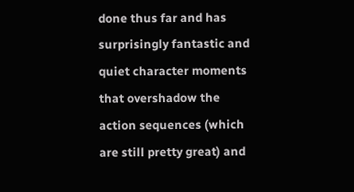done thus far and has surprisingly fantastic and quiet character moments that overshadow the action sequences (which are still pretty great) and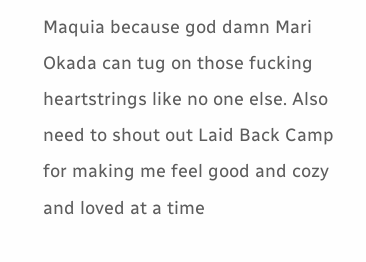Maquia because god damn Mari Okada can tug on those fucking heartstrings like no one else. Also need to shout out Laid Back Camp for making me feel good and cozy and loved at a time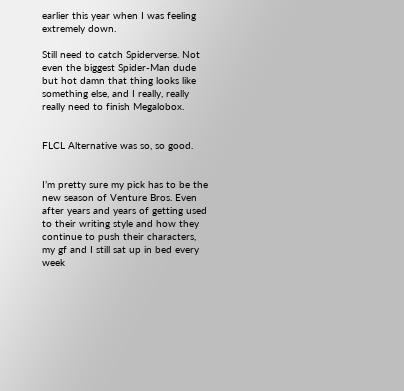earlier this year when I was feeling extremely down.

Still need to catch Spiderverse. Not even the biggest Spider-Man dude but hot damn that thing looks like something else, and I really, really really need to finish Megalobox.


FLCL Alternative was so, so good.


I’m pretty sure my pick has to be the new season of Venture Bros. Even after years and years of getting used to their writing style and how they continue to push their characters, my gf and I still sat up in bed every week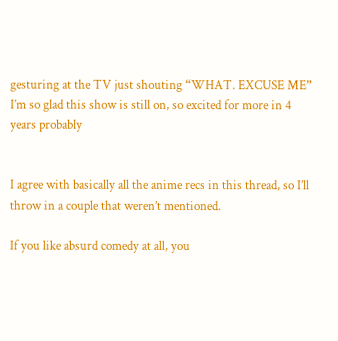gesturing at the TV just shouting “WHAT. EXCUSE ME”
I’m so glad this show is still on, so excited for more in 4 years probably


I agree with basically all the anime recs in this thread, so I’ll throw in a couple that weren’t mentioned.

If you like absurd comedy at all, you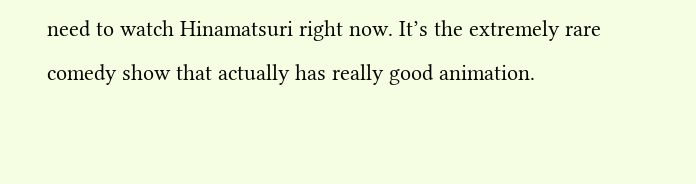need to watch Hinamatsuri right now. It’s the extremely rare comedy show that actually has really good animation.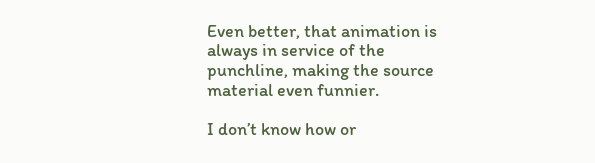Even better, that animation is always in service of the punchline, making the source material even funnier.

I don’t know how or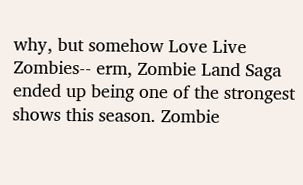why, but somehow Love Live Zombies-- erm, Zombie Land Saga ended up being one of the strongest shows this season. Zombie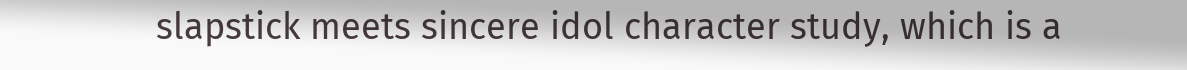slapstick meets sincere idol character study, which is a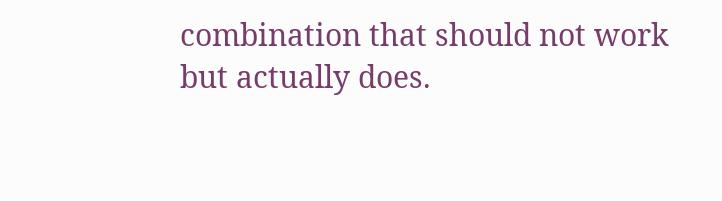combination that should not work but actually does.